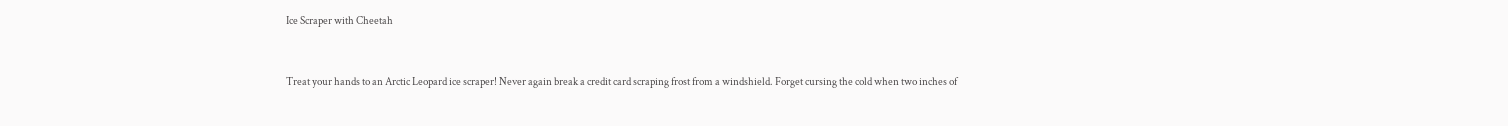Ice Scraper with Cheetah


Treat your hands to an Arctic Leopard ice scraper! Never again break a credit card scraping frost from a windshield. Forget cursing the cold when two inches of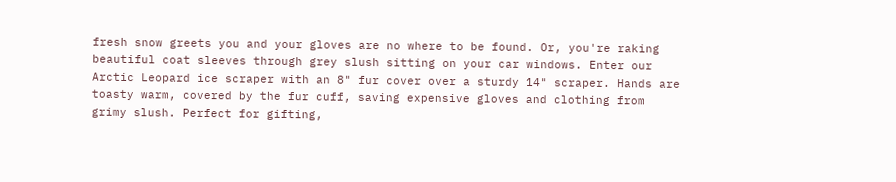fresh snow greets you and your gloves are no where to be found. Or, you're raking beautiful coat sleeves through grey slush sitting on your car windows. Enter our Arctic Leopard ice scraper with an 8" fur cover over a sturdy 14" scraper. Hands are toasty warm, covered by the fur cuff, saving expensive gloves and clothing from grimy slush. Perfect for gifting,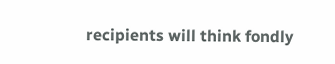recipients will think fondly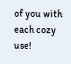of you with each cozy use!